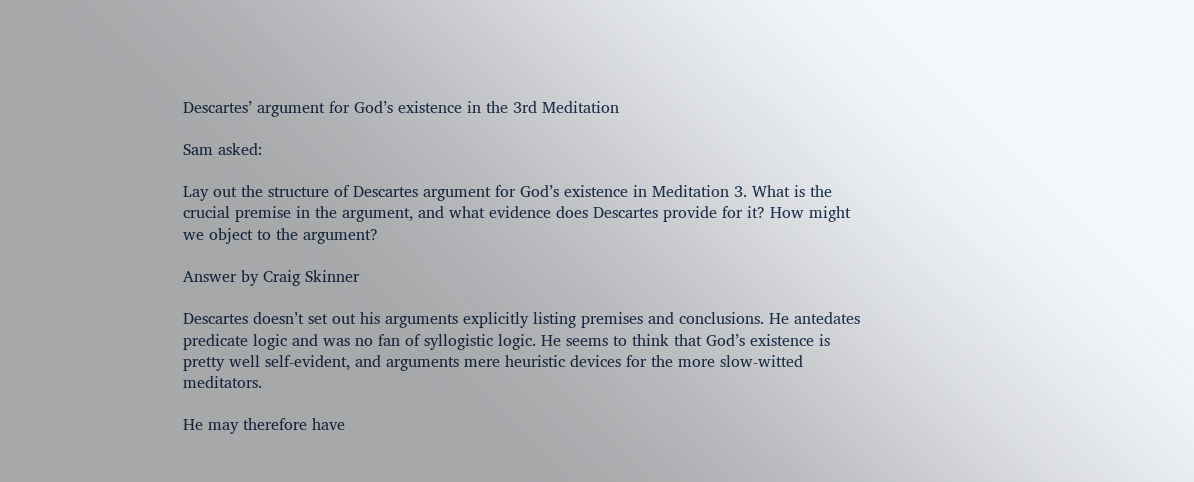Descartes’ argument for God’s existence in the 3rd Meditation

Sam asked:

Lay out the structure of Descartes argument for God’s existence in Meditation 3. What is the crucial premise in the argument, and what evidence does Descartes provide for it? How might we object to the argument?

Answer by Craig Skinner

Descartes doesn’t set out his arguments explicitly listing premises and conclusions. He antedates predicate logic and was no fan of syllogistic logic. He seems to think that God’s existence is pretty well self-evident, and arguments mere heuristic devices for the more slow-witted meditators.

He may therefore have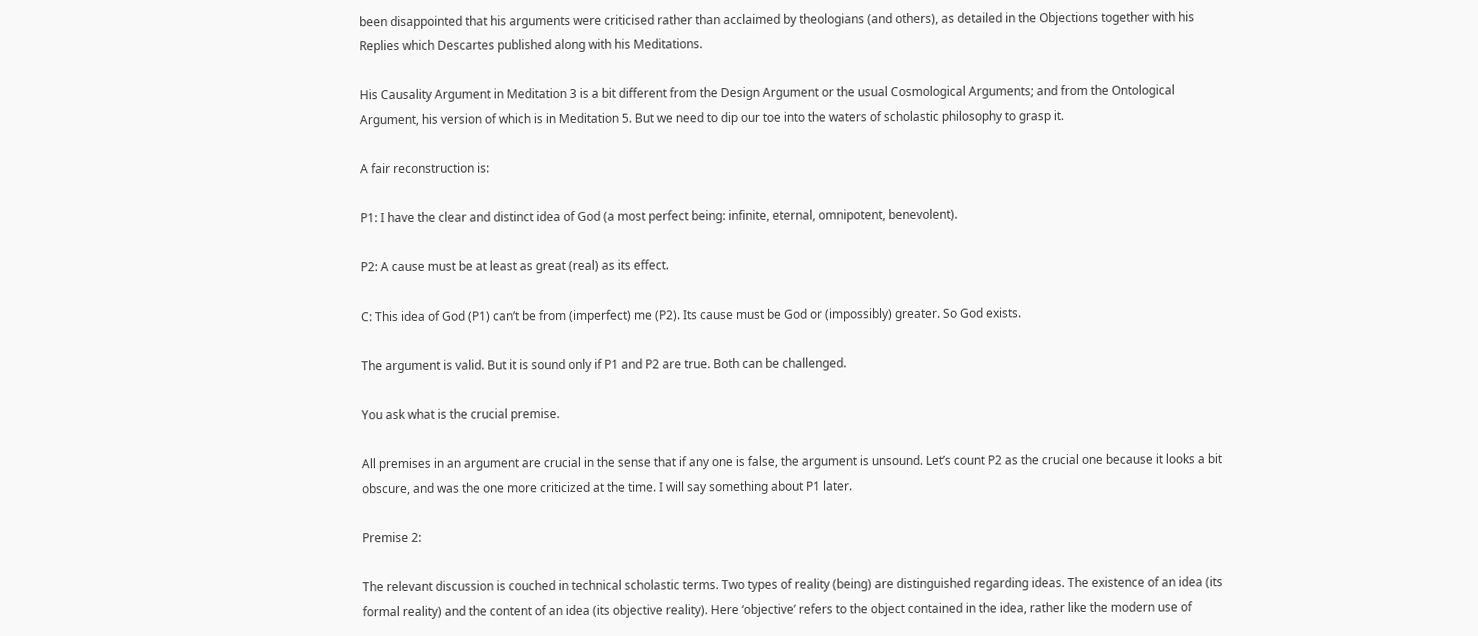been disappointed that his arguments were criticised rather than acclaimed by theologians (and others), as detailed in the Objections together with his Replies which Descartes published along with his Meditations.

His Causality Argument in Meditation 3 is a bit different from the Design Argument or the usual Cosmological Arguments; and from the Ontological Argument, his version of which is in Meditation 5. But we need to dip our toe into the waters of scholastic philosophy to grasp it.

A fair reconstruction is:

P1: I have the clear and distinct idea of God (a most perfect being: infinite, eternal, omnipotent, benevolent).

P2: A cause must be at least as great (real) as its effect.

C: This idea of God (P1) can’t be from (imperfect) me (P2). Its cause must be God or (impossibly) greater. So God exists.

The argument is valid. But it is sound only if P1 and P2 are true. Both can be challenged.

You ask what is the crucial premise.

All premises in an argument are crucial in the sense that if any one is false, the argument is unsound. Let’s count P2 as the crucial one because it looks a bit obscure, and was the one more criticized at the time. I will say something about P1 later.

Premise 2:

The relevant discussion is couched in technical scholastic terms. Two types of reality (being) are distinguished regarding ideas. The existence of an idea (its formal reality) and the content of an idea (its objective reality). Here ‘objective’ refers to the object contained in the idea, rather like the modern use of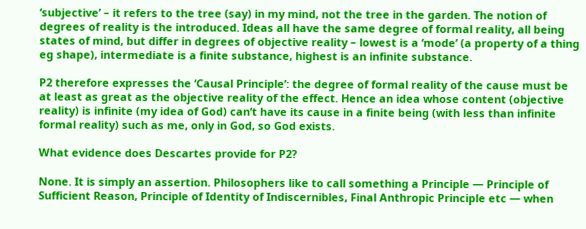‘subjective’ – it refers to the tree (say) in my mind, not the tree in the garden. The notion of degrees of reality is the introduced. Ideas all have the same degree of formal reality, all being states of mind, but differ in degrees of objective reality – lowest is a ‘mode’ (a property of a thing eg shape), intermediate is a finite substance, highest is an infinite substance.

P2 therefore expresses the ‘Causal Principle’: the degree of formal reality of the cause must be at least as great as the objective reality of the effect. Hence an idea whose content (objective reality) is infinite (my idea of God) can’t have its cause in a finite being (with less than infinite formal reality) such as me, only in God, so God exists.

What evidence does Descartes provide for P2?

None. It is simply an assertion. Philosophers like to call something a Principle — Principle of Sufficient Reason, Principle of Identity of Indiscernibles, Final Anthropic Principle etc — when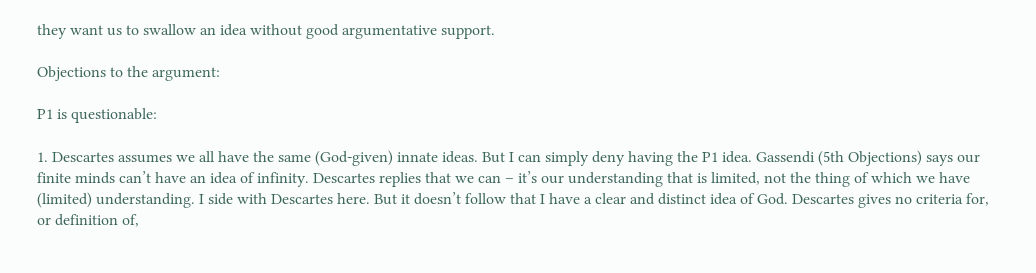they want us to swallow an idea without good argumentative support.

Objections to the argument:

P1 is questionable:

1. Descartes assumes we all have the same (God-given) innate ideas. But I can simply deny having the P1 idea. Gassendi (5th Objections) says our finite minds can’t have an idea of infinity. Descartes replies that we can – it’s our understanding that is limited, not the thing of which we have (limited) understanding. I side with Descartes here. But it doesn’t follow that I have a clear and distinct idea of God. Descartes gives no criteria for, or definition of,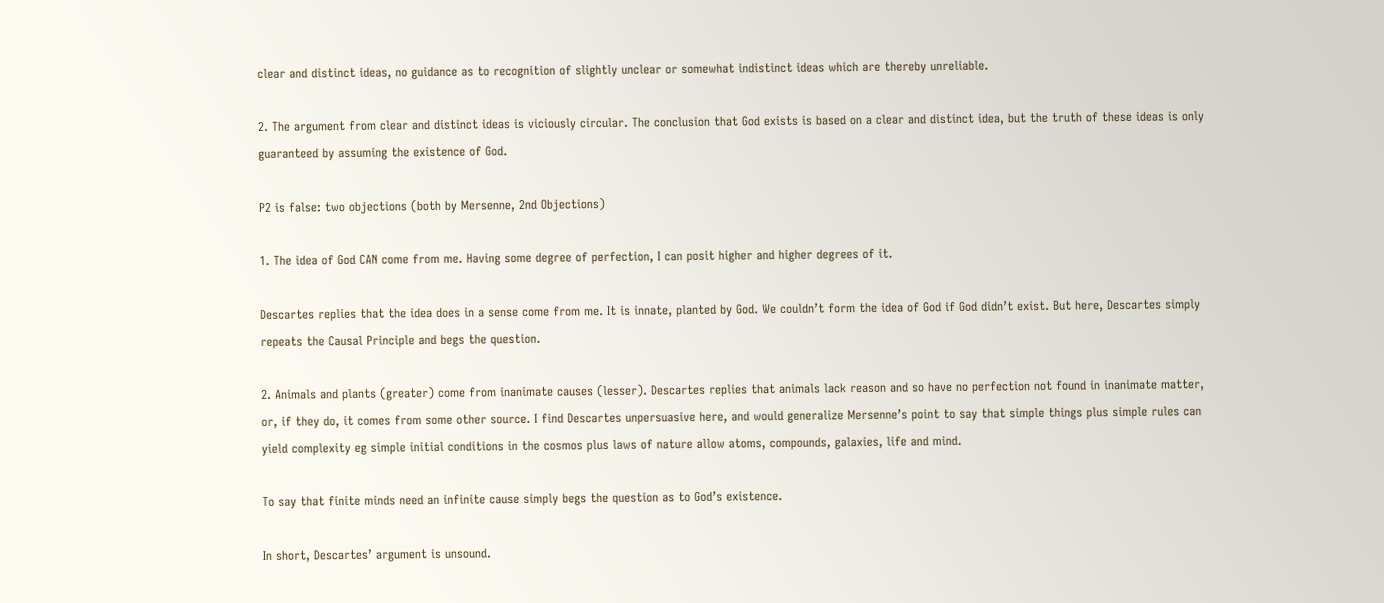clear and distinct ideas, no guidance as to recognition of slightly unclear or somewhat indistinct ideas which are thereby unreliable.

2. The argument from clear and distinct ideas is viciously circular. The conclusion that God exists is based on a clear and distinct idea, but the truth of these ideas is only guaranteed by assuming the existence of God.

P2 is false: two objections (both by Mersenne, 2nd Objections)

1. The idea of God CAN come from me. Having some degree of perfection, I can posit higher and higher degrees of it.

Descartes replies that the idea does in a sense come from me. It is innate, planted by God. We couldn’t form the idea of God if God didn’t exist. But here, Descartes simply repeats the Causal Principle and begs the question.

2. Animals and plants (greater) come from inanimate causes (lesser). Descartes replies that animals lack reason and so have no perfection not found in inanimate matter, or, if they do, it comes from some other source. I find Descartes unpersuasive here, and would generalize Mersenne’s point to say that simple things plus simple rules can yield complexity eg simple initial conditions in the cosmos plus laws of nature allow atoms, compounds, galaxies, life and mind.

To say that finite minds need an infinite cause simply begs the question as to God’s existence.

In short, Descartes’ argument is unsound.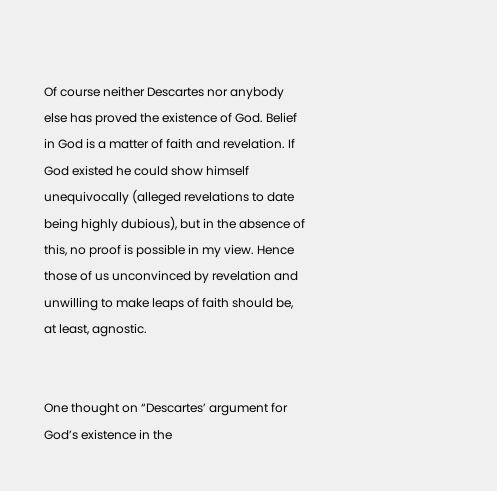Of course neither Descartes nor anybody else has proved the existence of God. Belief in God is a matter of faith and revelation. If God existed he could show himself unequivocally (alleged revelations to date being highly dubious), but in the absence of this, no proof is possible in my view. Hence those of us unconvinced by revelation and unwilling to make leaps of faith should be, at least, agnostic.


One thought on “Descartes’ argument for God’s existence in the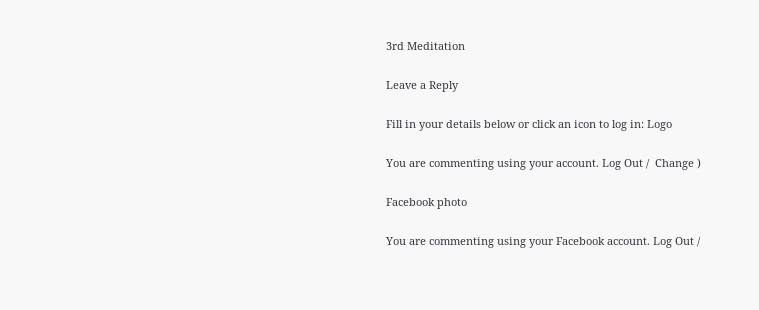3rd Meditation

Leave a Reply

Fill in your details below or click an icon to log in: Logo

You are commenting using your account. Log Out /  Change )

Facebook photo

You are commenting using your Facebook account. Log Out /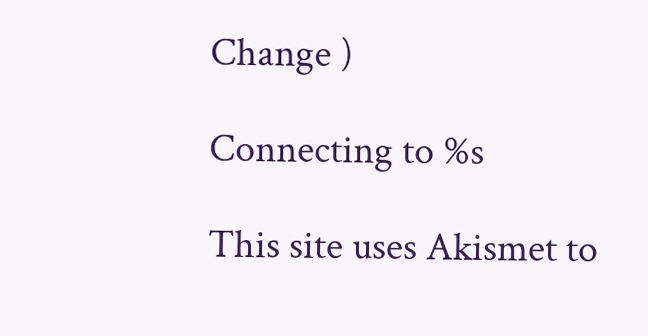Change )

Connecting to %s

This site uses Akismet to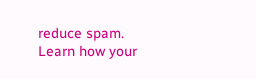reduce spam. Learn how your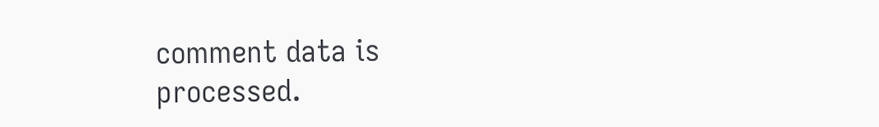comment data is processed.